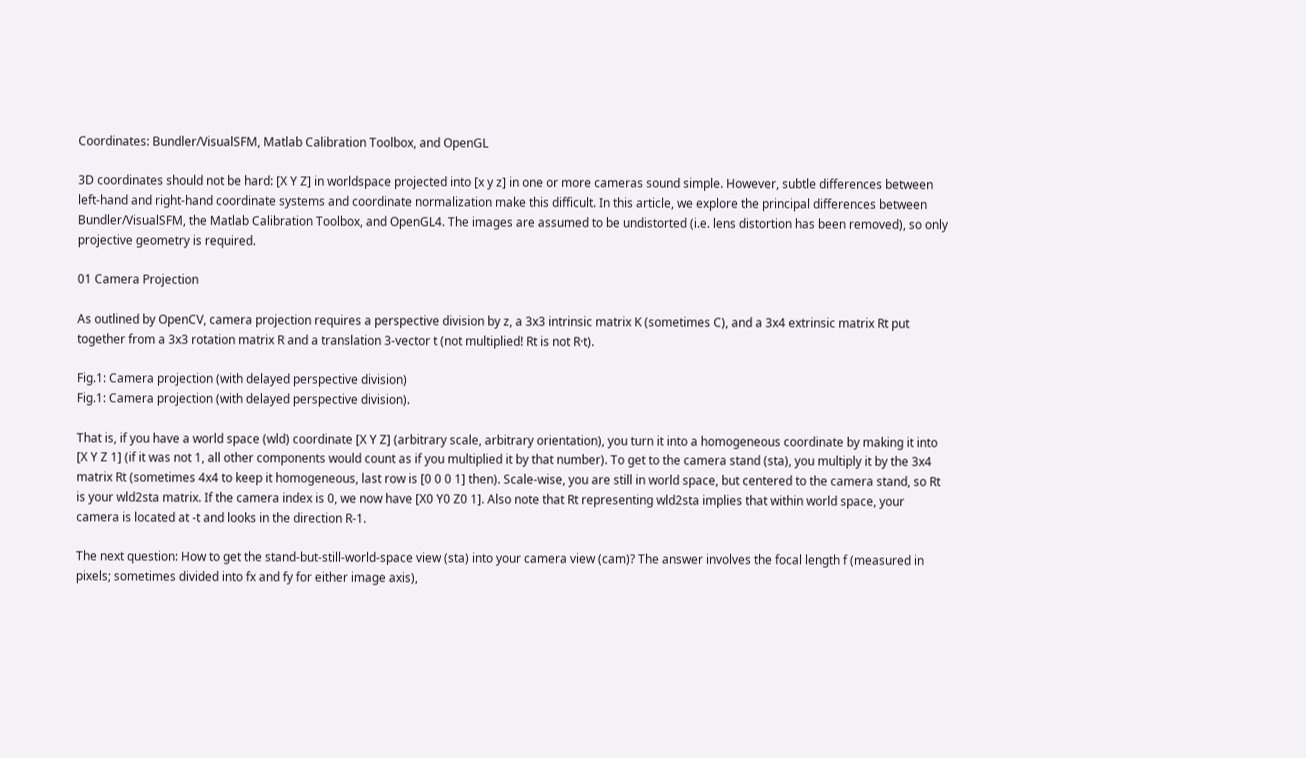Coordinates: Bundler/VisualSFM, Matlab Calibration Toolbox, and OpenGL

3D coordinates should not be hard: [X Y Z] in worldspace projected into [x y z] in one or more cameras sound simple. However, subtle differences between left-hand and right-hand coordinate systems and coordinate normalization make this difficult. In this article, we explore the principal differences between Bundler/VisualSFM, the Matlab Calibration Toolbox, and OpenGL4. The images are assumed to be undistorted (i.e. lens distortion has been removed), so only projective geometry is required.

01 Camera Projection

As outlined by OpenCV, camera projection requires a perspective division by z, a 3x3 intrinsic matrix K (sometimes C), and a 3x4 extrinsic matrix Rt put together from a 3x3 rotation matrix R and a translation 3-vector t (not multiplied! Rt is not R·t).

Fig.1: Camera projection (with delayed perspective division)
Fig.1: Camera projection (with delayed perspective division).

That is, if you have a world space (wld) coordinate [X Y Z] (arbitrary scale, arbitrary orientation), you turn it into a homogeneous coordinate by making it into [X Y Z 1] (if it was not 1, all other components would count as if you multiplied it by that number). To get to the camera stand (sta), you multiply it by the 3x4 matrix Rt (sometimes 4x4 to keep it homogeneous, last row is [0 0 0 1] then). Scale-wise, you are still in world space, but centered to the camera stand, so Rt is your wld2sta matrix. If the camera index is 0, we now have [X0 Y0 Z0 1]. Also note that Rt representing wld2sta implies that within world space, your camera is located at -t and looks in the direction R-1.

The next question: How to get the stand-but-still-world-space view (sta) into your camera view (cam)? The answer involves the focal length f (measured in pixels; sometimes divided into fx and fy for either image axis),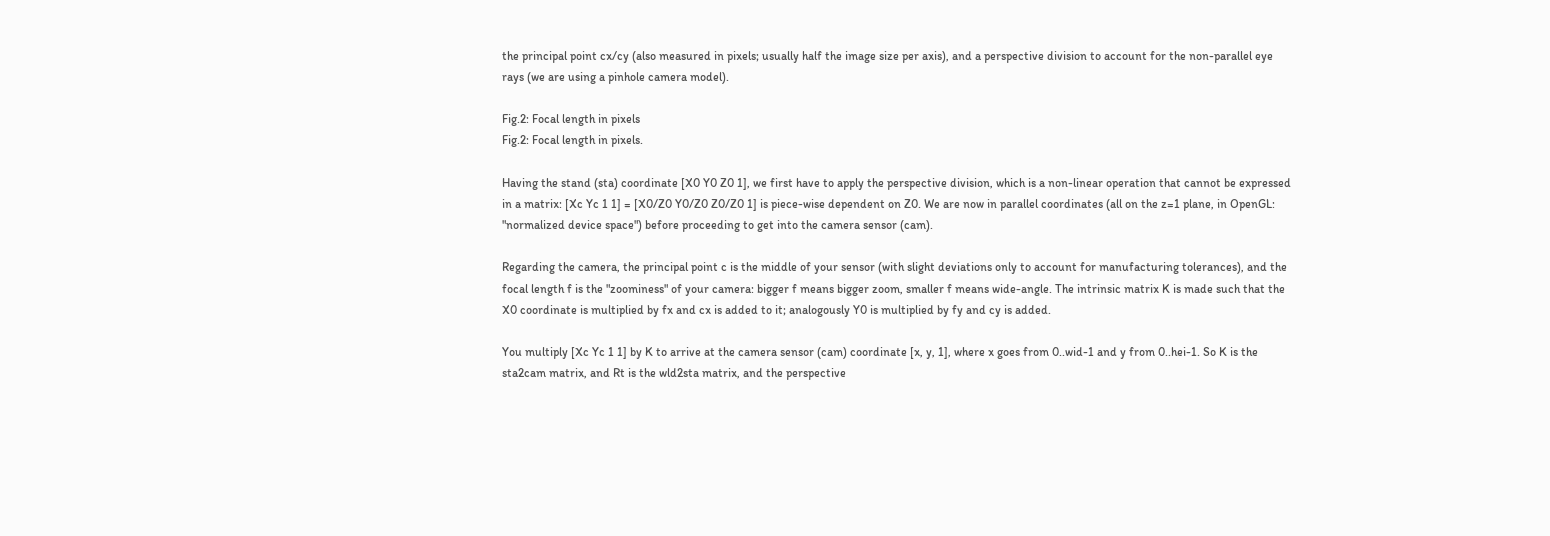the principal point cx/cy (also measured in pixels; usually half the image size per axis), and a perspective division to account for the non-parallel eye rays (we are using a pinhole camera model).

Fig.2: Focal length in pixels
Fig.2: Focal length in pixels.

Having the stand (sta) coordinate [X0 Y0 Z0 1], we first have to apply the perspective division, which is a non-linear operation that cannot be expressed in a matrix: [Xc Yc 1 1] = [X0/Z0 Y0/Z0 Z0/Z0 1] is piece-wise dependent on Z0. We are now in parallel coordinates (all on the z=1 plane, in OpenGL: "normalized device space") before proceeding to get into the camera sensor (cam).

Regarding the camera, the principal point c is the middle of your sensor (with slight deviations only to account for manufacturing tolerances), and the focal length f is the "zoominess" of your camera: bigger f means bigger zoom, smaller f means wide-angle. The intrinsic matrix K is made such that the X0 coordinate is multiplied by fx and cx is added to it; analogously Y0 is multiplied by fy and cy is added.

You multiply [Xc Yc 1 1] by K to arrive at the camera sensor (cam) coordinate [x, y, 1], where x goes from 0..wid-1 and y from 0..hei-1. So K is the sta2cam matrix, and Rt is the wld2sta matrix, and the perspective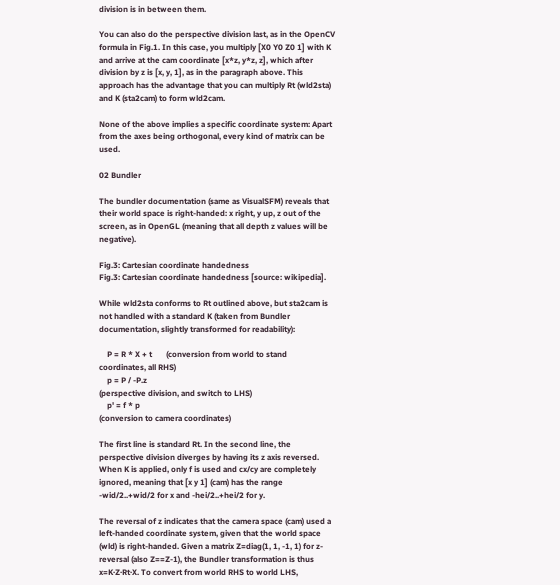division is in between them.

You can also do the perspective division last, as in the OpenCV formula in Fig.1. In this case, you multiply [X0 Y0 Z0 1] with K and arrive at the cam coordinate [x*z, y*z, z], which after division by z is [x, y, 1], as in the paragraph above. This approach has the advantage that you can multiply Rt (wld2sta) and K (sta2cam) to form wld2cam.

None of the above implies a specific coordinate system: Apart from the axes being orthogonal, every kind of matrix can be used.

02 Bundler

The bundler documentation (same as VisualSFM) reveals that their world space is right-handed: x right, y up, z out of the screen, as in OpenGL (meaning that all depth z values will be negative).

Fig.3: Cartesian coordinate handedness
Fig.3: Cartesian coordinate handedness [source: wikipedia].

While wld2sta conforms to Rt outlined above, but sta2cam is not handled with a standard K (taken from Bundler documentation, slightly transformed for readability):

    P = R * X + t       (conversion from world to stand coordinates, all RHS)
    p = P / -P.z
(perspective division, and switch to LHS)
    p' = f * p
(conversion to camera coordinates)

The first line is standard Rt. In the second line, the perspective division diverges by having its z axis reversed. When K is applied, only f is used and cx/cy are completely ignored, meaning that [x y 1] (cam) has the range -wid/2..+wid/2 for x and -hei/2..+hei/2 for y.

The reversal of z indicates that the camera space (cam) used a left-handed coordinate system, given that the world space (wld) is right-handed. Given a matrix Z=diag(1, 1, -1, 1) for z-reversal (also Z==Z-1), the Bundler transformation is thus x=K·Z·Rt·X. To convert from world RHS to world LHS,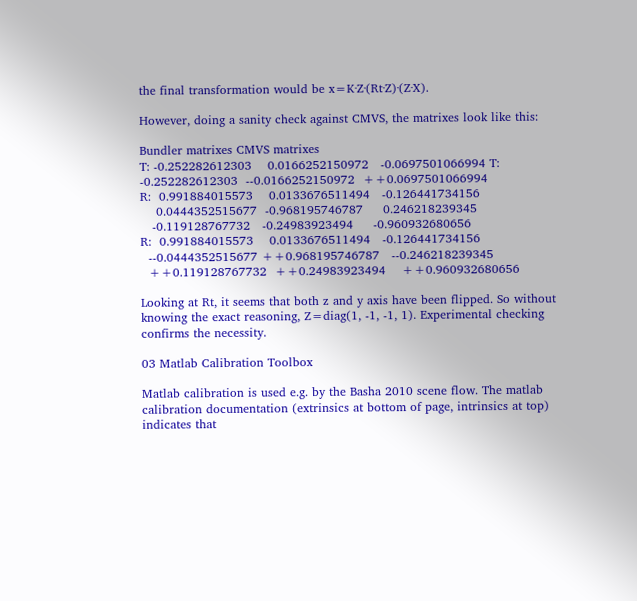the final transformation would be x=K·Z·(Rt·Z)·(Z·X).

However, doing a sanity check against CMVS, the matrixes look like this:

Bundler matrixes CMVS matrixes
T: -0.252282612303    0.0166252150972   -0.0697501066994 T: -0.252282612303  --0.0166252150972  ++0.0697501066994
R:  0.991884015573    0.0133676511494   -0.126441734156
    0.0444352515677  -0.968195746787     0.246218239345
   -0.119128767732   -0.24983923494     -0.960932680656
R:  0.991884015573    0.0133676511494   -0.126441734156
  --0.0444352515677 ++0.968195746787   --0.246218239345
  ++0.119128767732  ++0.24983923494    ++0.960932680656

Looking at Rt, it seems that both z and y axis have been flipped. So without knowing the exact reasoning, Z=diag(1, -1, -1, 1). Experimental checking confirms the necessity.

03 Matlab Calibration Toolbox

Matlab calibration is used e.g. by the Basha 2010 scene flow. The matlab calibration documentation (extrinsics at bottom of page, intrinsics at top) indicates that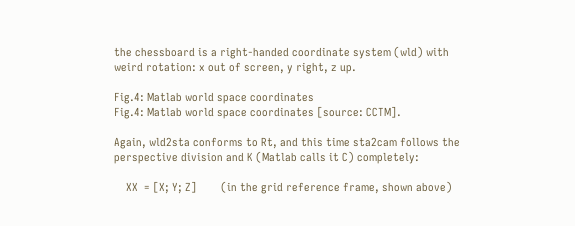the chessboard is a right-handed coordinate system (wld) with weird rotation: x out of screen, y right, z up.

Fig.4: Matlab world space coordinates
Fig.4: Matlab world space coordinates [source: CCTM].

Again, wld2sta conforms to Rt, and this time sta2cam follows the perspective division and K (Matlab calls it C) completely:

    XX  = [X; Y; Z]        (in the grid reference frame, shown above)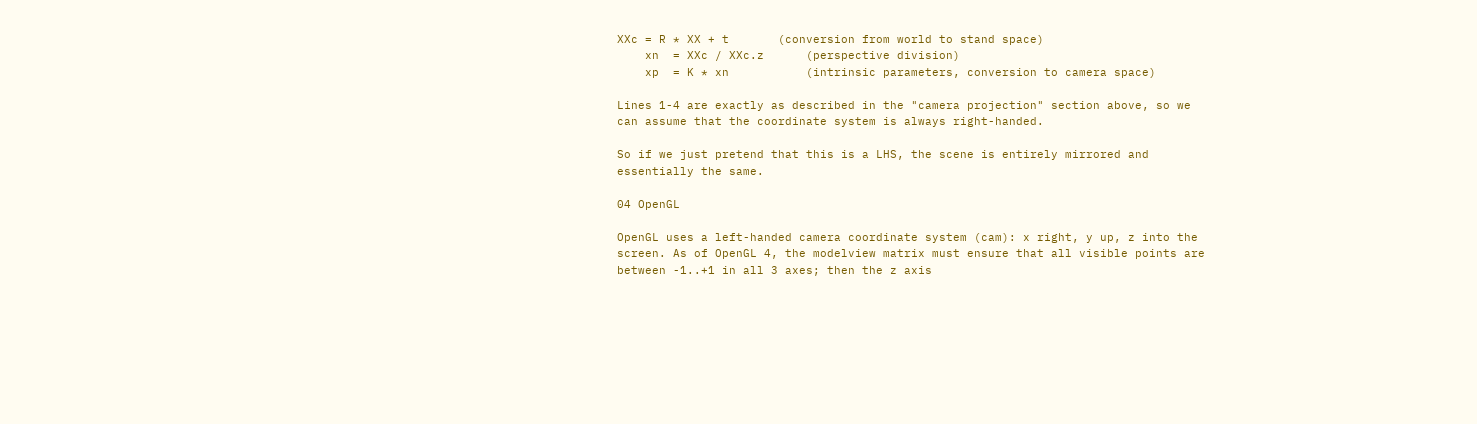XXc = R * XX + t       (conversion from world to stand space)
    xn  = XXc / XXc.z      (perspective division)
    xp  = K * xn           (intrinsic parameters, conversion to camera space)

Lines 1-4 are exactly as described in the "camera projection" section above, so we can assume that the coordinate system is always right-handed.

So if we just pretend that this is a LHS, the scene is entirely mirrored and essentially the same.

04 OpenGL

OpenGL uses a left-handed camera coordinate system (cam): x right, y up, z into the screen. As of OpenGL 4, the modelview matrix must ensure that all visible points are between -1..+1 in all 3 axes; then the z axis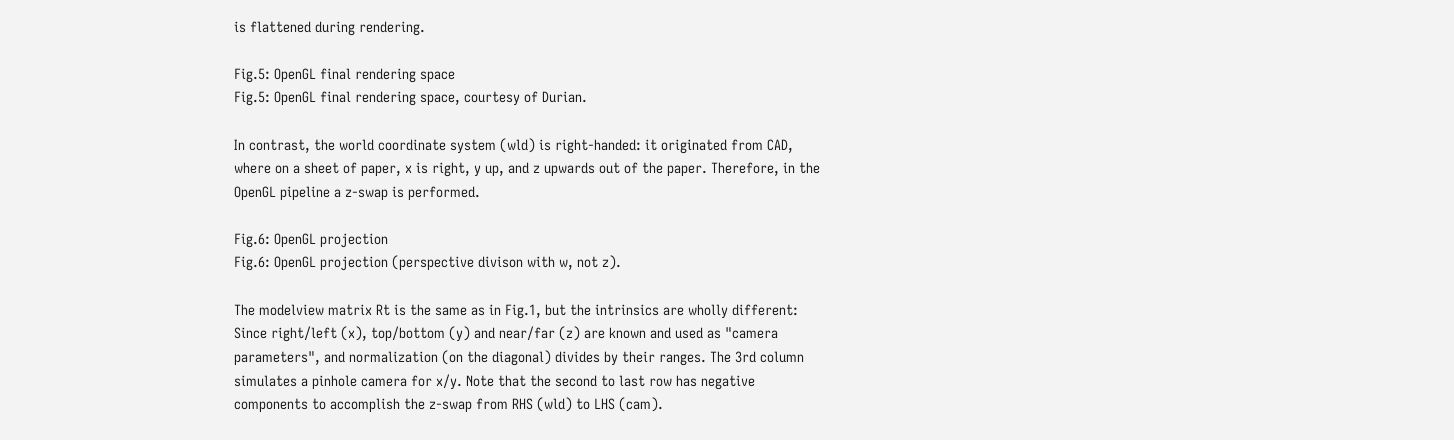is flattened during rendering.

Fig.5: OpenGL final rendering space
Fig.5: OpenGL final rendering space, courtesy of Durian.

In contrast, the world coordinate system (wld) is right-handed: it originated from CAD, where on a sheet of paper, x is right, y up, and z upwards out of the paper. Therefore, in the OpenGL pipeline a z-swap is performed.

Fig.6: OpenGL projection
Fig.6: OpenGL projection (perspective divison with w, not z).

The modelview matrix Rt is the same as in Fig.1, but the intrinsics are wholly different: Since right/left (x), top/bottom (y) and near/far (z) are known and used as "camera parameters", and normalization (on the diagonal) divides by their ranges. The 3rd column simulates a pinhole camera for x/y. Note that the second to last row has negative components to accomplish the z-swap from RHS (wld) to LHS (cam).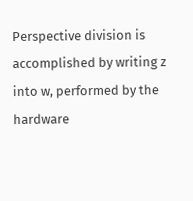Perspective division is accomplished by writing z into w, performed by the hardware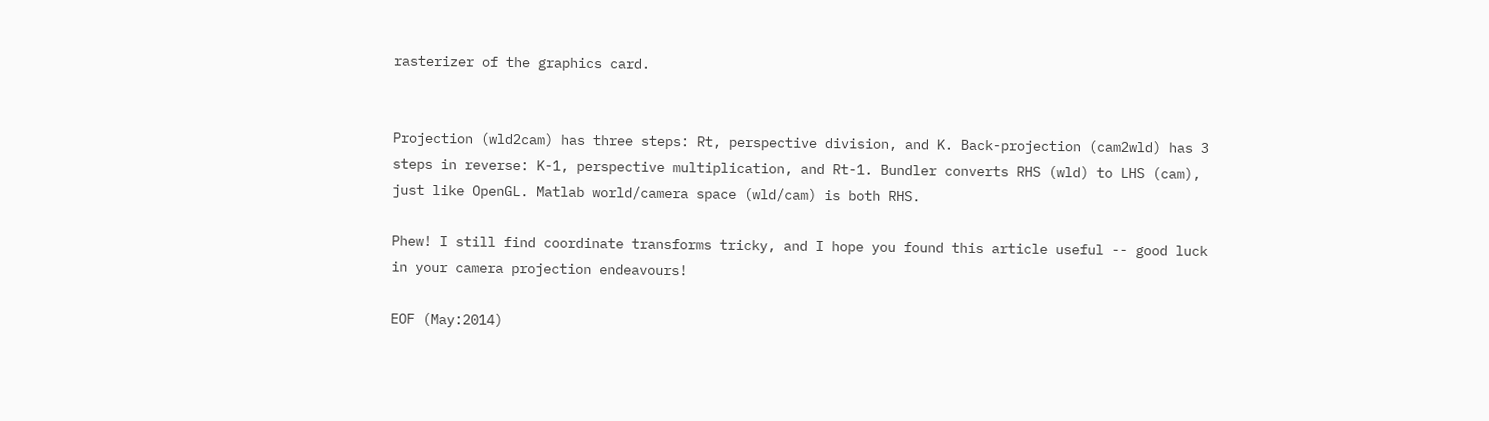rasterizer of the graphics card.


Projection (wld2cam) has three steps: Rt, perspective division, and K. Back-projection (cam2wld) has 3 steps in reverse: K-1, perspective multiplication, and Rt-1. Bundler converts RHS (wld) to LHS (cam), just like OpenGL. Matlab world/camera space (wld/cam) is both RHS.

Phew! I still find coordinate transforms tricky, and I hope you found this article useful -- good luck in your camera projection endeavours!

EOF (May:2014)